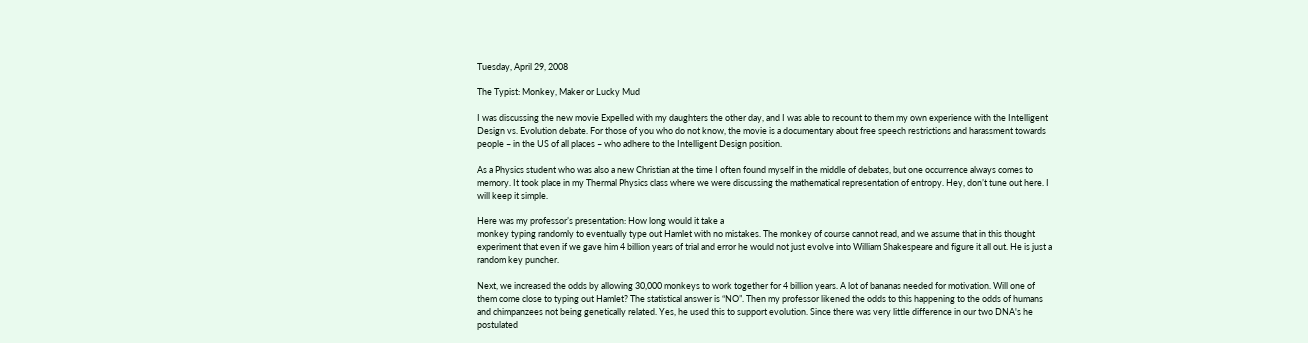Tuesday, April 29, 2008

The Typist: Monkey, Maker or Lucky Mud

I was discussing the new movie Expelled with my daughters the other day, and I was able to recount to them my own experience with the Intelligent Design vs. Evolution debate. For those of you who do not know, the movie is a documentary about free speech restrictions and harassment towards people – in the US of all places – who adhere to the Intelligent Design position.

As a Physics student who was also a new Christian at the time I often found myself in the middle of debates, but one occurrence always comes to memory. It took place in my Thermal Physics class where we were discussing the mathematical representation of entropy. Hey, don’t tune out here. I will keep it simple.

Here was my professor’s presentation: How long would it take a
monkey typing randomly to eventually type out Hamlet with no mistakes. The monkey of course cannot read, and we assume that in this thought experiment that even if we gave him 4 billion years of trial and error he would not just evolve into William Shakespeare and figure it all out. He is just a random key puncher.

Next, we increased the odds by allowing 30,000 monkeys to work together for 4 billion years. A lot of bananas needed for motivation. Will one of them come close to typing out Hamlet? The statistical answer is “NO”. Then my professor likened the odds to this happening to the odds of humans and chimpanzees not being genetically related. Yes, he used this to support evolution. Since there was very little difference in our two DNA's he postulated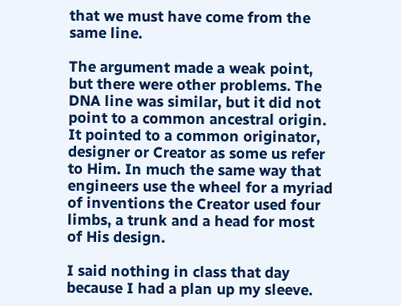that we must have come from the same line.

The argument made a weak point, but there were other problems. The DNA line was similar, but it did not point to a common ancestral origin. It pointed to a common originator, designer or Creator as some us refer to Him. In much the same way that engineers use the wheel for a myriad of inventions the Creator used four limbs, a trunk and a head for most of His design.

I said nothing in class that day because I had a plan up my sleeve.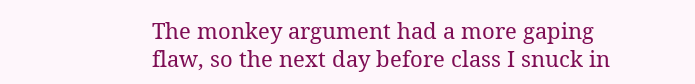The monkey argument had a more gaping flaw, so the next day before class I snuck in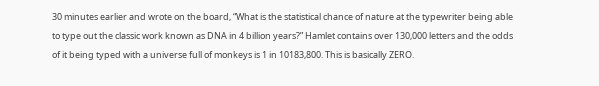30 minutes earlier and wrote on the board, “What is the statistical chance of nature at the typewriter being able to type out the classic work known as DNA in 4 billion years?” Hamlet contains over 130,000 letters and the odds of it being typed with a universe full of monkeys is 1 in 10183,800. This is basically ZERO.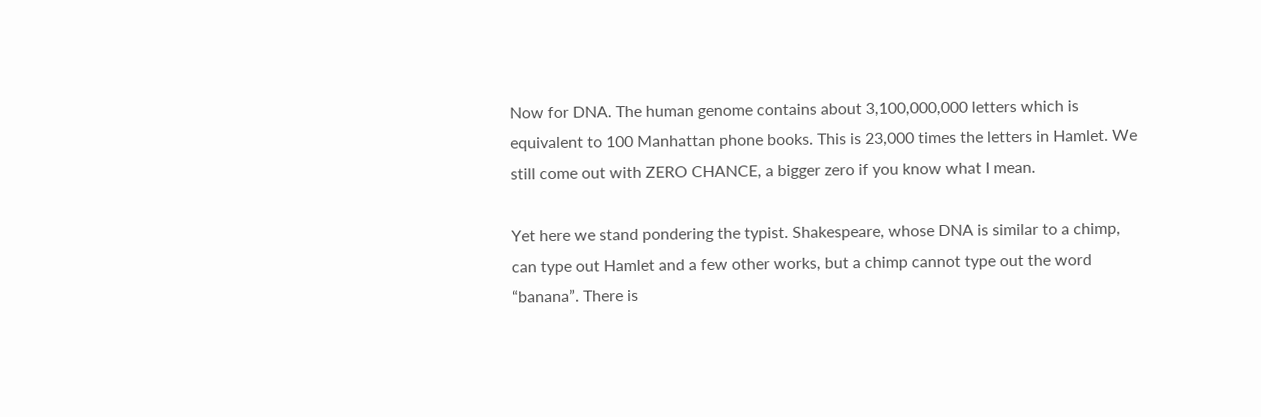Now for DNA. The human genome contains about 3,100,000,000 letters which is equivalent to 100 Manhattan phone books. This is 23,000 times the letters in Hamlet. We still come out with ZERO CHANCE, a bigger zero if you know what I mean.

Yet here we stand pondering the typist. Shakespeare, whose DNA is similar to a chimp, can type out Hamlet and a few other works, but a chimp cannot type out the word “banana”. There is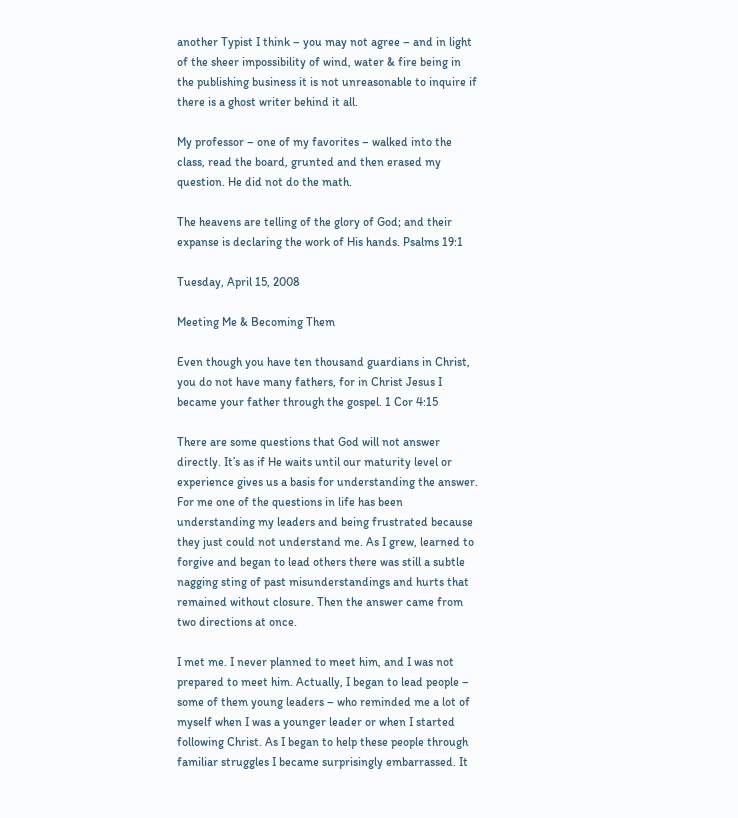another Typist I think – you may not agree – and in light of the sheer impossibility of wind, water & fire being in the publishing business it is not unreasonable to inquire if there is a ghost writer behind it all.

My professor – one of my favorites – walked into the class, read the board, grunted and then erased my question. He did not do the math.

The heavens are telling of the glory of God; and their expanse is declaring the work of His hands. Psalms 19:1

Tuesday, April 15, 2008

Meeting Me & Becoming Them

Even though you have ten thousand guardians in Christ, you do not have many fathers, for in Christ Jesus I became your father through the gospel. 1 Cor 4:15

There are some questions that God will not answer directly. It’s as if He waits until our maturity level or experience gives us a basis for understanding the answer. For me one of the questions in life has been understanding my leaders and being frustrated because they just could not understand me. As I grew, learned to forgive and began to lead others there was still a subtle nagging sting of past misunderstandings and hurts that remained without closure. Then the answer came from two directions at once.

I met me. I never planned to meet him, and I was not prepared to meet him. Actually, I began to lead people – some of them young leaders – who reminded me a lot of myself when I was a younger leader or when I started following Christ. As I began to help these people through familiar struggles I became surprisingly embarrassed. It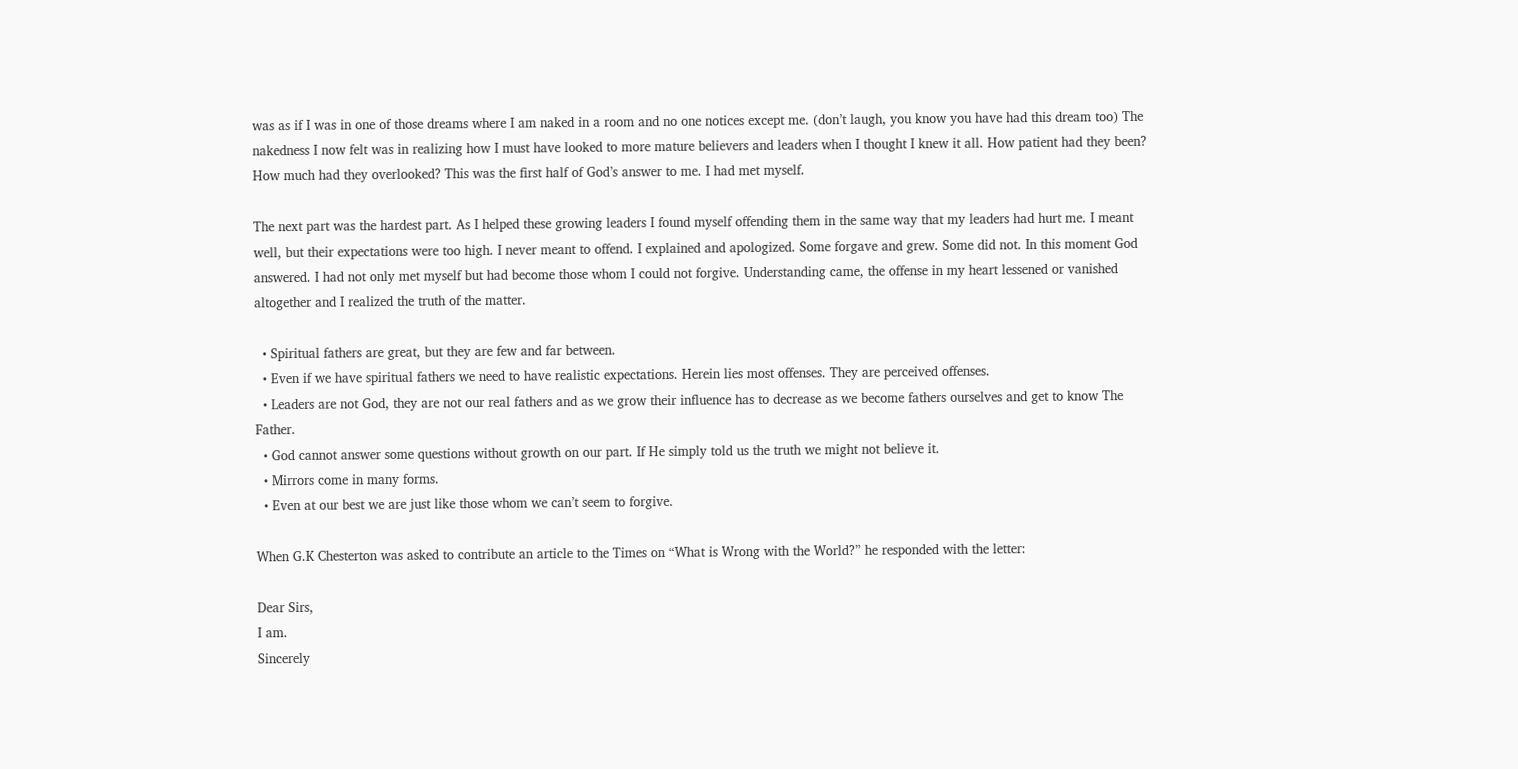was as if I was in one of those dreams where I am naked in a room and no one notices except me. (don’t laugh, you know you have had this dream too) The nakedness I now felt was in realizing how I must have looked to more mature believers and leaders when I thought I knew it all. How patient had they been? How much had they overlooked? This was the first half of God’s answer to me. I had met myself.

The next part was the hardest part. As I helped these growing leaders I found myself offending them in the same way that my leaders had hurt me. I meant well, but their expectations were too high. I never meant to offend. I explained and apologized. Some forgave and grew. Some did not. In this moment God answered. I had not only met myself but had become those whom I could not forgive. Understanding came, the offense in my heart lessened or vanished altogether and I realized the truth of the matter.

  • Spiritual fathers are great, but they are few and far between.
  • Even if we have spiritual fathers we need to have realistic expectations. Herein lies most offenses. They are perceived offenses.
  • Leaders are not God, they are not our real fathers and as we grow their influence has to decrease as we become fathers ourselves and get to know The Father.
  • God cannot answer some questions without growth on our part. If He simply told us the truth we might not believe it.
  • Mirrors come in many forms.
  • Even at our best we are just like those whom we can’t seem to forgive.

When G.K Chesterton was asked to contribute an article to the Times on “What is Wrong with the World?” he responded with the letter:

Dear Sirs,
I am.
Sincerely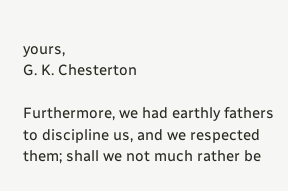yours,
G. K. Chesterton

Furthermore, we had earthly fathers to discipline us, and we respected them; shall we not much rather be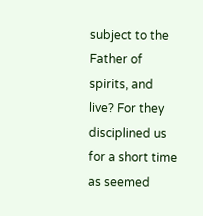subject to the Father of spirits, and live? For they disciplined us for a short time as seemed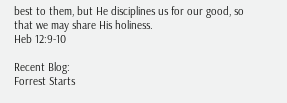best to them, but He disciplines us for our good, so that we may share His holiness.
Heb 12:9-10

Recent Blog:
Forrest Starts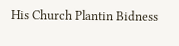His Church Plantin Bidness